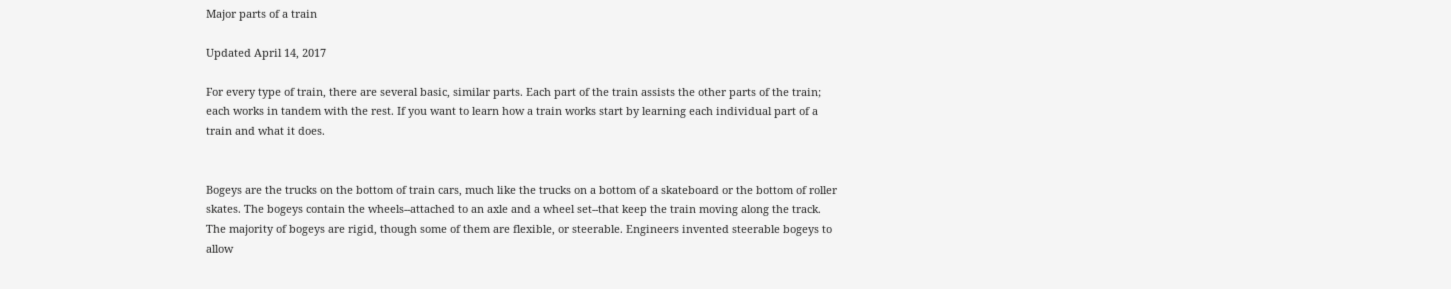Major parts of a train

Updated April 14, 2017

For every type of train, there are several basic, similar parts. Each part of the train assists the other parts of the train; each works in tandem with the rest. If you want to learn how a train works start by learning each individual part of a train and what it does.


Bogeys are the trucks on the bottom of train cars, much like the trucks on a bottom of a skateboard or the bottom of roller skates. The bogeys contain the wheels--attached to an axle and a wheel set--that keep the train moving along the track. The majority of bogeys are rigid, though some of them are flexible, or steerable. Engineers invented steerable bogeys to allow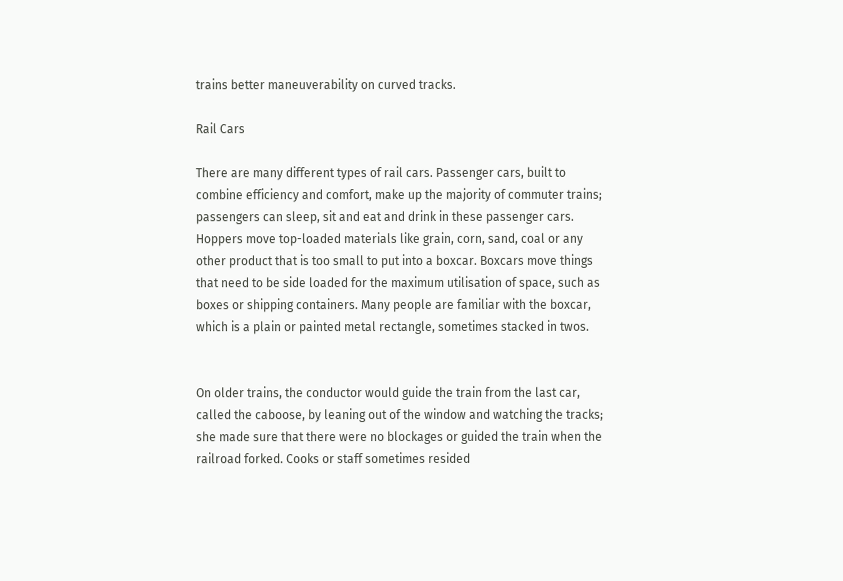trains better maneuverability on curved tracks.

Rail Cars

There are many different types of rail cars. Passenger cars, built to combine efficiency and comfort, make up the majority of commuter trains; passengers can sleep, sit and eat and drink in these passenger cars. Hoppers move top-loaded materials like grain, corn, sand, coal or any other product that is too small to put into a boxcar. Boxcars move things that need to be side loaded for the maximum utilisation of space, such as boxes or shipping containers. Many people are familiar with the boxcar, which is a plain or painted metal rectangle, sometimes stacked in twos.


On older trains, the conductor would guide the train from the last car, called the caboose, by leaning out of the window and watching the tracks; she made sure that there were no blockages or guided the train when the railroad forked. Cooks or staff sometimes resided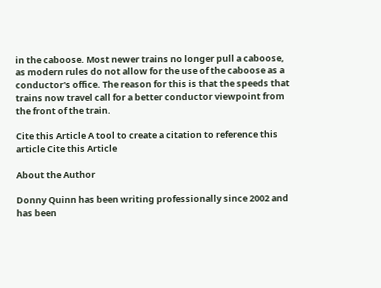in the caboose. Most newer trains no longer pull a caboose, as modern rules do not allow for the use of the caboose as a conductor's office. The reason for this is that the speeds that trains now travel call for a better conductor viewpoint from the front of the train.

Cite this Article A tool to create a citation to reference this article Cite this Article

About the Author

Donny Quinn has been writing professionally since 2002 and has been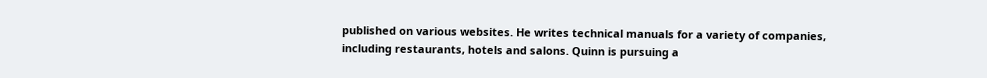published on various websites. He writes technical manuals for a variety of companies, including restaurants, hotels and salons. Quinn is pursuing a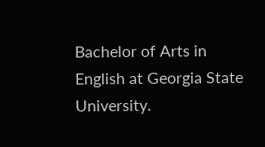Bachelor of Arts in English at Georgia State University.